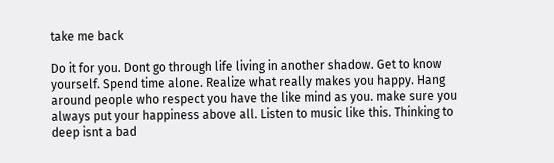take me back

Do it for you. Dont go through life living in another shadow. Get to know yourself. Spend time alone. Realize what really makes you happy. Hang around people who respect you have the like mind as you. make sure you always put your happiness above all. Listen to music like this. Thinking to deep isnt a bad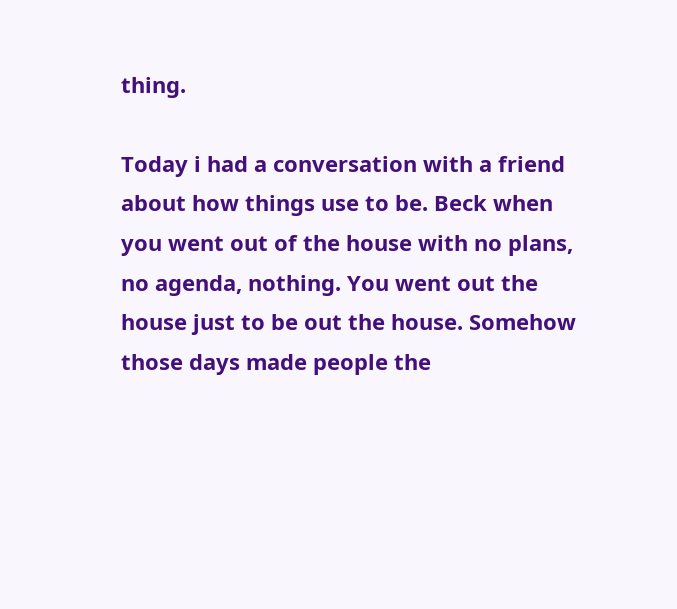thing.

Today i had a conversation with a friend about how things use to be. Beck when you went out of the house with no plans, no agenda, nothing. You went out the house just to be out the house. Somehow those days made people the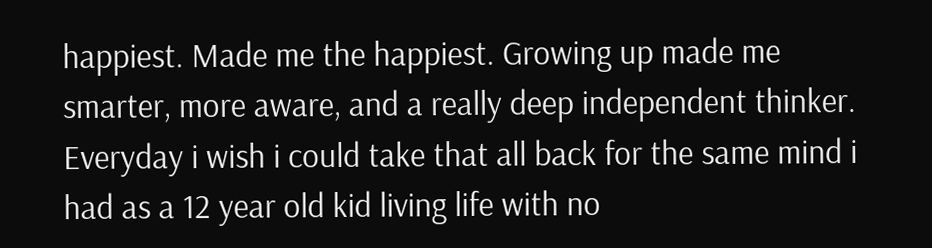happiest. Made me the happiest. Growing up made me smarter, more aware, and a really deep independent thinker. Everyday i wish i could take that all back for the same mind i had as a 12 year old kid living life with no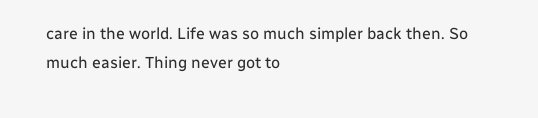care in the world. Life was so much simpler back then. So much easier. Thing never got to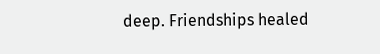deep. Friendships healed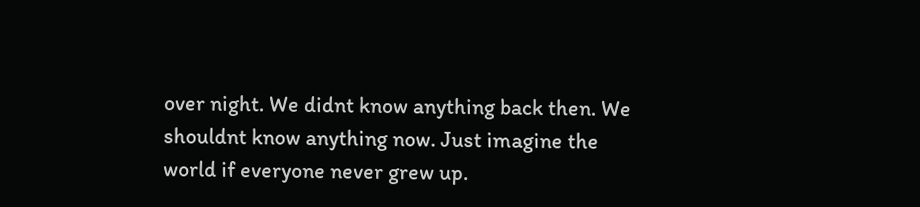over night. We didnt know anything back then. We shouldnt know anything now. Just imagine the world if everyone never grew up.